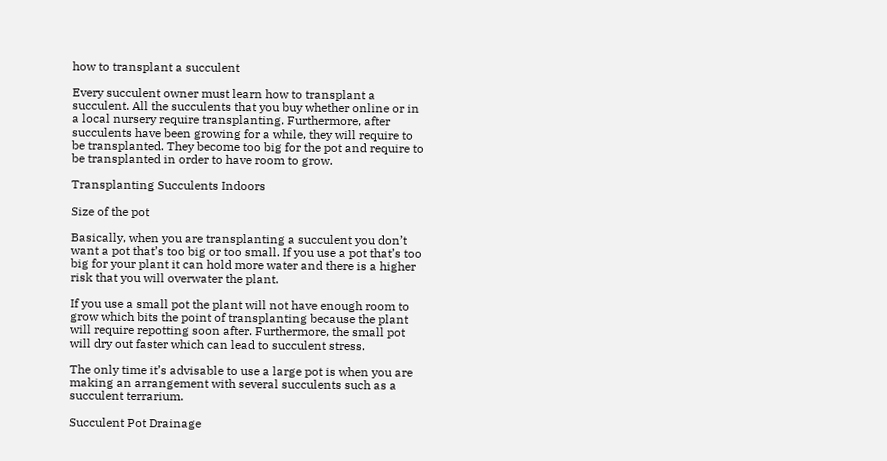how to transplant a succulent

Every succulent owner must learn how to transplant a succulent. All the succulents that you buy whether online or in a local nursery require transplanting. Furthermore, after succulents have been growing for a while, they will require to be transplanted. They become too big for the pot and require to be transplanted in order to have room to grow.

Transplanting Succulents Indoors

Size of the pot

Basically, when you are transplanting a succulent you don’t want a pot that’s too big or too small. If you use a pot that’s too big for your plant it can hold more water and there is a higher risk that you will overwater the plant.

If you use a small pot the plant will not have enough room to grow which bits the point of transplanting because the plant will require repotting soon after. Furthermore, the small pot will dry out faster which can lead to succulent stress.

The only time it’s advisable to use a large pot is when you are making an arrangement with several succulents such as a succulent terrarium.

Succulent Pot Drainage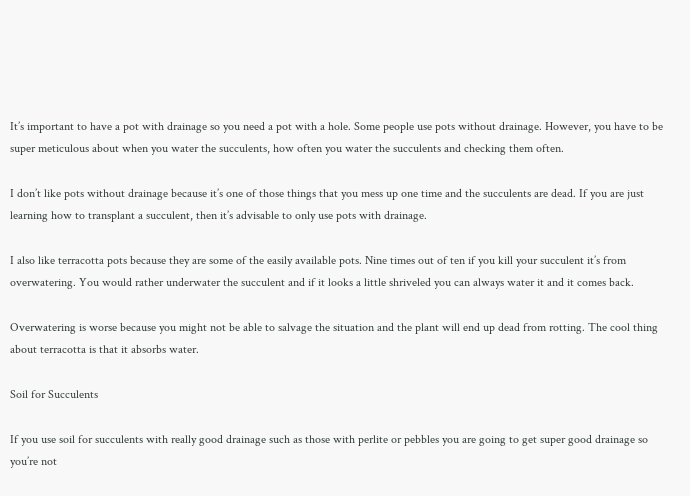It’s important to have a pot with drainage so you need a pot with a hole. Some people use pots without drainage. However, you have to be super meticulous about when you water the succulents, how often you water the succulents and checking them often.

I don’t like pots without drainage because it’s one of those things that you mess up one time and the succulents are dead. If you are just learning how to transplant a succulent, then it’s advisable to only use pots with drainage.

I also like terracotta pots because they are some of the easily available pots. Nine times out of ten if you kill your succulent it’s from overwatering. You would rather underwater the succulent and if it looks a little shriveled you can always water it and it comes back.

Overwatering is worse because you might not be able to salvage the situation and the plant will end up dead from rotting. The cool thing about terracotta is that it absorbs water.

Soil for Succulents

If you use soil for succulents with really good drainage such as those with perlite or pebbles you are going to get super good drainage so you’re not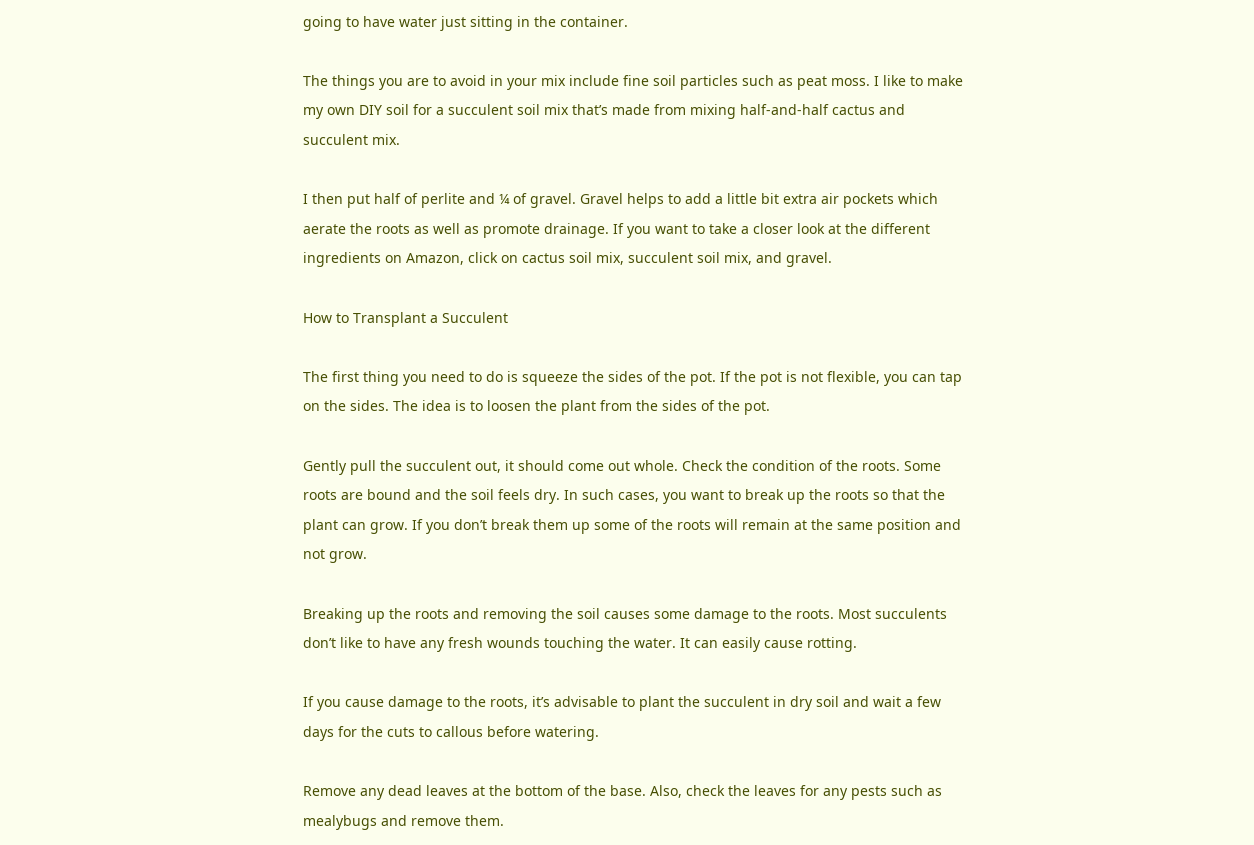going to have water just sitting in the container.

The things you are to avoid in your mix include fine soil particles such as peat moss. I like to make my own DIY soil for a succulent soil mix that’s made from mixing half-and-half cactus and succulent mix.

I then put half of perlite and ¼ of gravel. Gravel helps to add a little bit extra air pockets which aerate the roots as well as promote drainage. If you want to take a closer look at the different ingredients on Amazon, click on cactus soil mix, succulent soil mix, and gravel.

How to Transplant a Succulent

The first thing you need to do is squeeze the sides of the pot. If the pot is not flexible, you can tap on the sides. The idea is to loosen the plant from the sides of the pot.

Gently pull the succulent out, it should come out whole. Check the condition of the roots. Some roots are bound and the soil feels dry. In such cases, you want to break up the roots so that the plant can grow. If you don’t break them up some of the roots will remain at the same position and not grow.

Breaking up the roots and removing the soil causes some damage to the roots. Most succulents don’t like to have any fresh wounds touching the water. It can easily cause rotting.

If you cause damage to the roots, it’s advisable to plant the succulent in dry soil and wait a few days for the cuts to callous before watering.

Remove any dead leaves at the bottom of the base. Also, check the leaves for any pests such as mealybugs and remove them.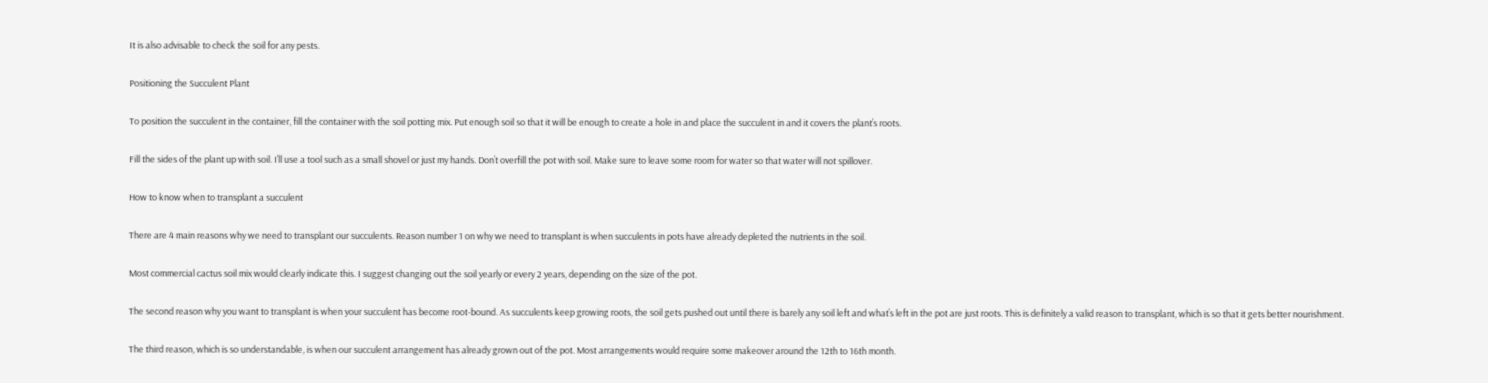It is also advisable to check the soil for any pests.

Positioning the Succulent Plant

To position the succulent in the container, fill the container with the soil potting mix. Put enough soil so that it will be enough to create a hole in and place the succulent in and it covers the plant’s roots.

Fill the sides of the plant up with soil. I’ll use a tool such as a small shovel or just my hands. Don’t overfill the pot with soil. Make sure to leave some room for water so that water will not spillover.

How to know when to transplant a succulent

There are 4 main reasons why we need to transplant our succulents. Reason number 1 on why we need to transplant is when succulents in pots have already depleted the nutrients in the soil.

Most commercial cactus soil mix would clearly indicate this. I suggest changing out the soil yearly or every 2 years, depending on the size of the pot.

The second reason why you want to transplant is when your succulent has become root-bound. As succulents keep growing roots, the soil gets pushed out until there is barely any soil left and what’s left in the pot are just roots. This is definitely a valid reason to transplant, which is so that it gets better nourishment.

The third reason, which is so understandable, is when our succulent arrangement has already grown out of the pot. Most arrangements would require some makeover around the 12th to 16th month.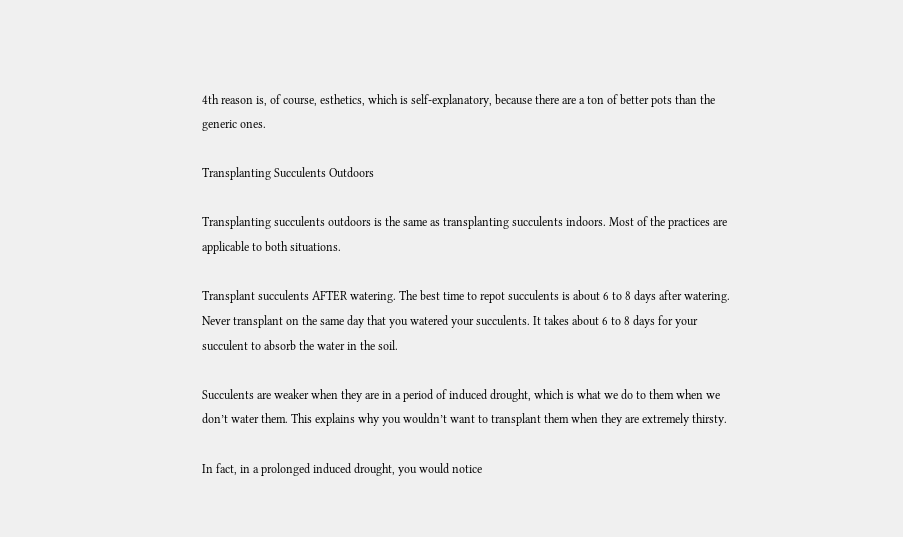4th reason is, of course, esthetics, which is self-explanatory, because there are a ton of better pots than the generic ones.

Transplanting Succulents Outdoors

Transplanting succulents outdoors is the same as transplanting succulents indoors. Most of the practices are applicable to both situations.

Transplant succulents AFTER watering. The best time to repot succulents is about 6 to 8 days after watering. Never transplant on the same day that you watered your succulents. It takes about 6 to 8 days for your succulent to absorb the water in the soil.

Succulents are weaker when they are in a period of induced drought, which is what we do to them when we don’t water them. This explains why you wouldn’t want to transplant them when they are extremely thirsty.

In fact, in a prolonged induced drought, you would notice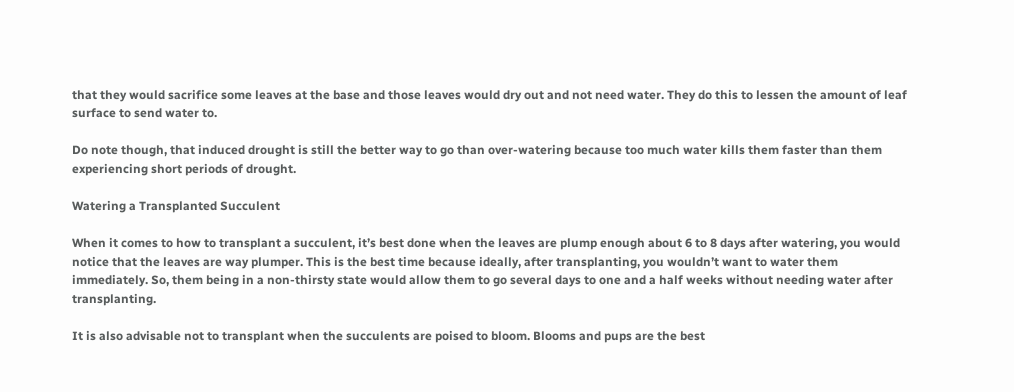that they would sacrifice some leaves at the base and those leaves would dry out and not need water. They do this to lessen the amount of leaf surface to send water to.

Do note though, that induced drought is still the better way to go than over-watering because too much water kills them faster than them experiencing short periods of drought.

Watering a Transplanted Succulent

When it comes to how to transplant a succulent, it’s best done when the leaves are plump enough about 6 to 8 days after watering, you would notice that the leaves are way plumper. This is the best time because ideally, after transplanting, you wouldn’t want to water them immediately. So, them being in a non-thirsty state would allow them to go several days to one and a half weeks without needing water after transplanting.

It is also advisable not to transplant when the succulents are poised to bloom. Blooms and pups are the best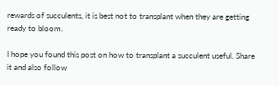rewards of succulents, it is best not to transplant when they are getting ready to bloom.

I hope you found this post on how to transplant a succulent useful. Share it and also follow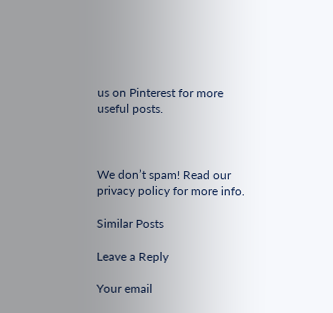us on Pinterest for more useful posts.



We don’t spam! Read our privacy policy for more info.

Similar Posts

Leave a Reply

Your email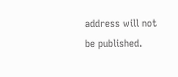address will not be published.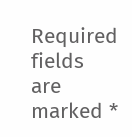Required fields are marked *